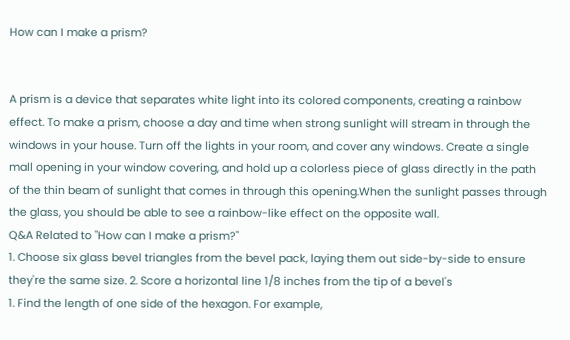How can I make a prism?


A prism is a device that separates white light into its colored components, creating a rainbow effect. To make a prism, choose a day and time when strong sunlight will stream in through the windows in your house. Turn off the lights in your room, and cover any windows. Create a single mall opening in your window covering, and hold up a colorless piece of glass directly in the path of the thin beam of sunlight that comes in through this opening.When the sunlight passes through the glass, you should be able to see a rainbow-like effect on the opposite wall.
Q&A Related to "How can I make a prism?"
1. Choose six glass bevel triangles from the bevel pack, laying them out side-by-side to ensure they're the same size. 2. Score a horizontal line 1/8 inches from the tip of a bevel's
1. Find the length of one side of the hexagon. For example,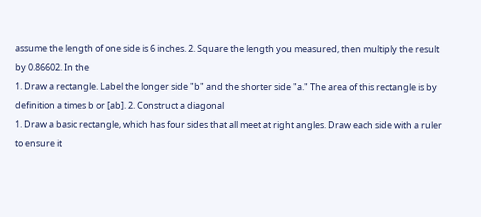assume the length of one side is 6 inches. 2. Square the length you measured, then multiply the result by 0.86602. In the
1. Draw a rectangle. Label the longer side "b" and the shorter side "a." The area of this rectangle is by definition a times b or [ab]. 2. Construct a diagonal
1. Draw a basic rectangle, which has four sides that all meet at right angles. Draw each side with a ruler to ensure it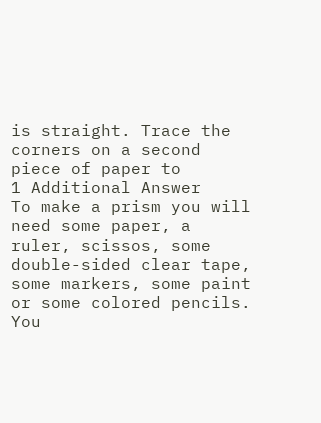is straight. Trace the corners on a second piece of paper to
1 Additional Answer
To make a prism you will need some paper, a ruler, scissos, some double-sided clear tape, some markers, some paint or some colored pencils. You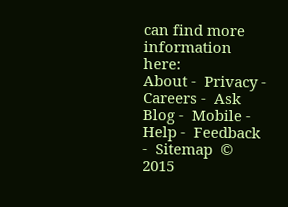can find more information here:
About -  Privacy -  Careers -  Ask Blog -  Mobile -  Help -  Feedback  -  Sitemap  © 2015